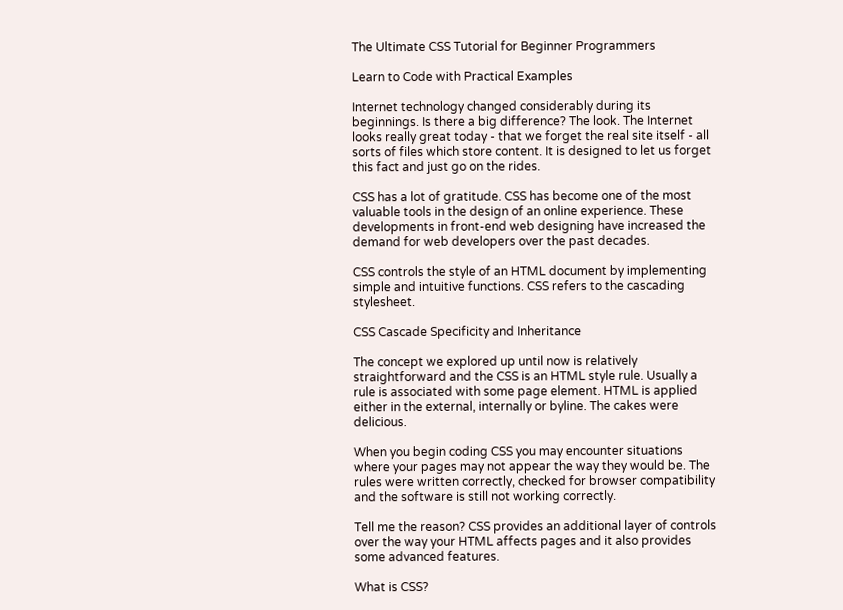The Ultimate CSS Tutorial for Beginner Programmers

Learn to Code with Practical Examples

Internet technology changed considerably during its beginnings. Is there a big difference? The look. The Internet looks really great today - that we forget the real site itself - all sorts of files which store content. It is designed to let us forget this fact and just go on the rides.

CSS has a lot of gratitude. CSS has become one of the most valuable tools in the design of an online experience. These developments in front-end web designing have increased the demand for web developers over the past decades.

CSS controls the style of an HTML document by implementing simple and intuitive functions. CSS refers to the cascading stylesheet.

CSS Cascade Specificity and Inheritance

The concept we explored up until now is relatively straightforward and the CSS is an HTML style rule. Usually a rule is associated with some page element. HTML is applied either in the external, internally or byline. The cakes were delicious.

When you begin coding CSS you may encounter situations where your pages may not appear the way they would be. The rules were written correctly, checked for browser compatibility and the software is still not working correctly.

Tell me the reason? CSS provides an additional layer of controls over the way your HTML affects pages and it also provides some advanced features.

What is CSS?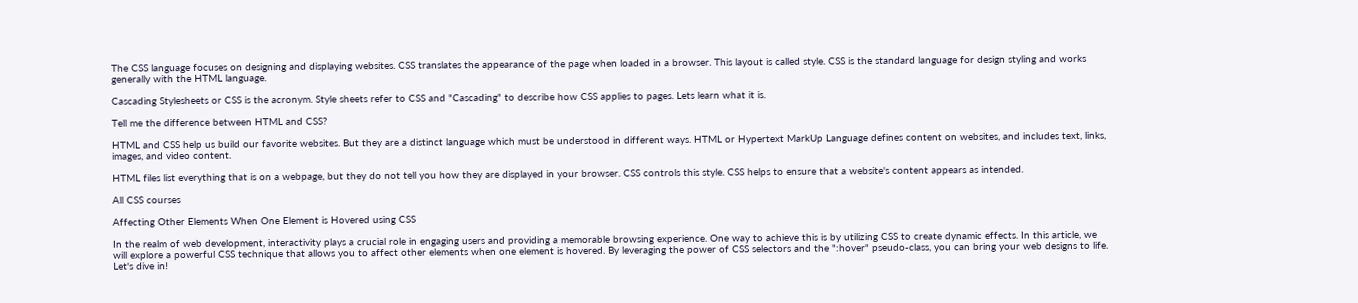The CSS language focuses on designing and displaying websites. CSS translates the appearance of the page when loaded in a browser. This layout is called style. CSS is the standard language for design styling and works generally with the HTML language.

Cascading Stylesheets or CSS is the acronym. Style sheets refer to CSS and "Cascading" to describe how CSS applies to pages. Lets learn what it is.

Tell me the difference between HTML and CSS?

HTML and CSS help us build our favorite websites. But they are a distinct language which must be understood in different ways. HTML or Hypertext MarkUp Language defines content on websites, and includes text, links, images, and video content.

HTML files list everything that is on a webpage, but they do not tell you how they are displayed in your browser. CSS controls this style. CSS helps to ensure that a website's content appears as intended.

All CSS courses

Affecting Other Elements When One Element is Hovered using CSS

In the realm of web development, interactivity plays a crucial role in engaging users and providing a memorable browsing experience. One way to achieve this is by utilizing CSS to create dynamic effects. In this article, we will explore a powerful CSS technique that allows you to affect other elements when one element is hovered. By leveraging the power of CSS selectors and the ":hover" pseudo-class, you can bring your web designs to life. Let's dive in!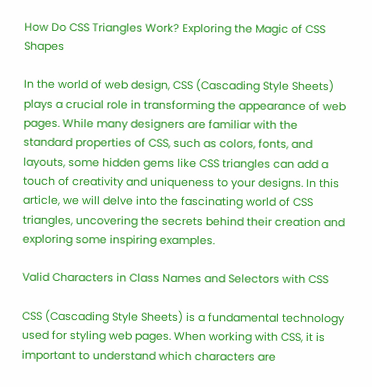How Do CSS Triangles Work? Exploring the Magic of CSS Shapes

In the world of web design, CSS (Cascading Style Sheets) plays a crucial role in transforming the appearance of web pages. While many designers are familiar with the standard properties of CSS, such as colors, fonts, and layouts, some hidden gems like CSS triangles can add a touch of creativity and uniqueness to your designs. In this article, we will delve into the fascinating world of CSS triangles, uncovering the secrets behind their creation and exploring some inspiring examples.

Valid Characters in Class Names and Selectors with CSS

CSS (Cascading Style Sheets) is a fundamental technology used for styling web pages. When working with CSS, it is important to understand which characters are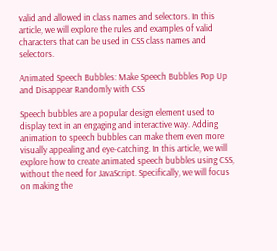valid and allowed in class names and selectors. In this article, we will explore the rules and examples of valid characters that can be used in CSS class names and selectors.

Animated Speech Bubbles: Make Speech Bubbles Pop Up and Disappear Randomly with CSS

Speech bubbles are a popular design element used to display text in an engaging and interactive way. Adding animation to speech bubbles can make them even more visually appealing and eye-catching. In this article, we will explore how to create animated speech bubbles using CSS, without the need for JavaScript. Specifically, we will focus on making the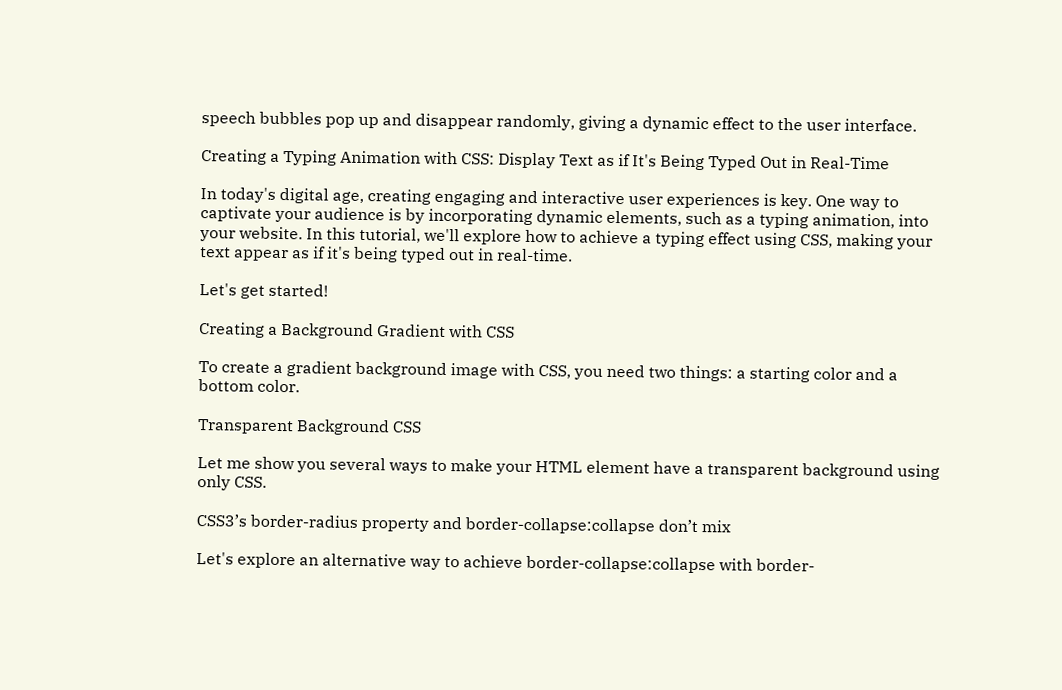speech bubbles pop up and disappear randomly, giving a dynamic effect to the user interface.

Creating a Typing Animation with CSS: Display Text as if It's Being Typed Out in Real-Time

In today's digital age, creating engaging and interactive user experiences is key. One way to captivate your audience is by incorporating dynamic elements, such as a typing animation, into your website. In this tutorial, we'll explore how to achieve a typing effect using CSS, making your text appear as if it's being typed out in real-time.

Let's get started!

Creating a Background Gradient with CSS

To create a gradient background image with CSS, you need two things: a starting color and a bottom color.

Transparent Background CSS

Let me show you several ways to make your HTML element have a transparent background using only CSS.

CSS3’s border-radius property and border-collapse:collapse don’t mix

Let's explore an alternative way to achieve border-collapse:collapse with border-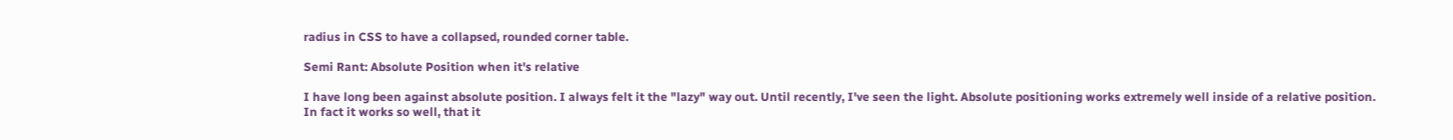radius in CSS to have a collapsed, rounded corner table.

Semi Rant: Absolute Position when it's relative

I have long been against absolute position. I always felt it the "lazy" way out. Until recently, I've seen the light. Absolute positioning works extremely well inside of a relative position. In fact it works so well, that it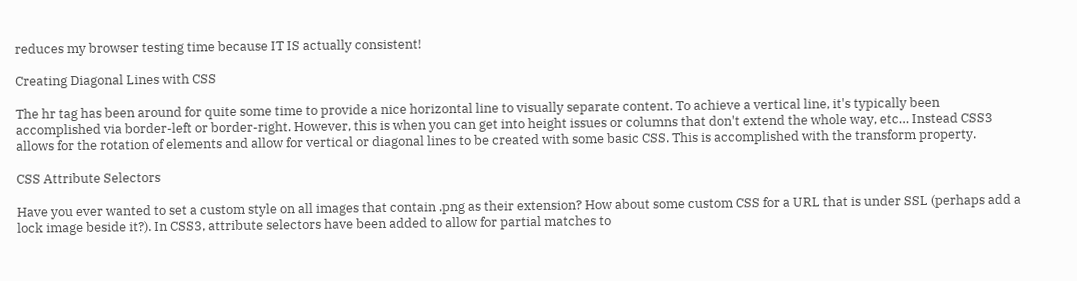reduces my browser testing time because IT IS actually consistent!

Creating Diagonal Lines with CSS

The hr tag has been around for quite some time to provide a nice horizontal line to visually separate content. To achieve a vertical line, it's typically been accomplished via border-left or border-right. However, this is when you can get into height issues or columns that don't extend the whole way, etc… Instead CSS3 allows for the rotation of elements and allow for vertical or diagonal lines to be created with some basic CSS. This is accomplished with the transform property.

CSS Attribute Selectors

Have you ever wanted to set a custom style on all images that contain .png as their extension? How about some custom CSS for a URL that is under SSL (perhaps add a lock image beside it?). In CSS3, attribute selectors have been added to allow for partial matches to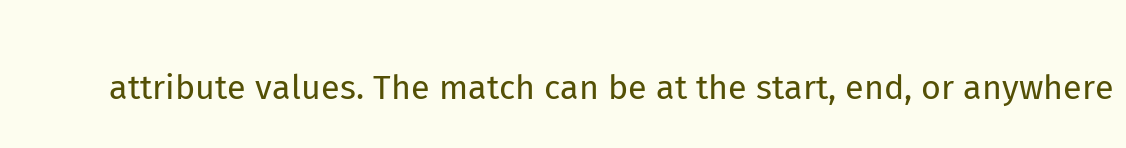attribute values. The match can be at the start, end, or anywhere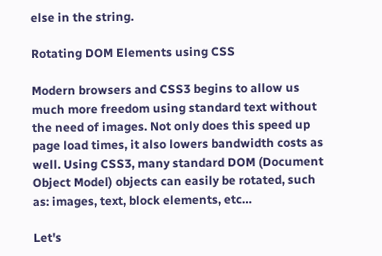else in the string.

Rotating DOM Elements using CSS

Modern browsers and CSS3 begins to allow us much more freedom using standard text without the need of images. Not only does this speed up page load times, it also lowers bandwidth costs as well. Using CSS3, many standard DOM (Document Object Model) objects can easily be rotated, such as: images, text, block elements, etc…

Let's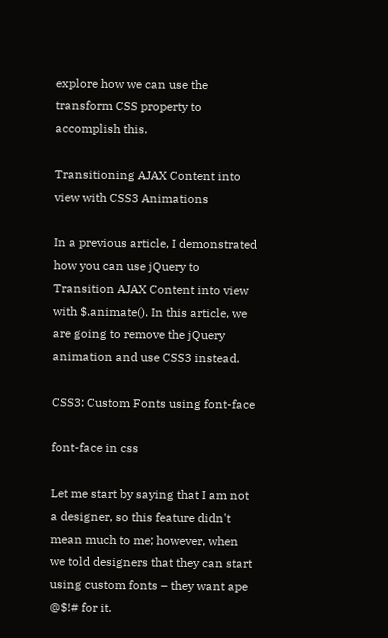explore how we can use the transform CSS property to accomplish this.

Transitioning AJAX Content into view with CSS3 Animations

In a previous article, I demonstrated how you can use jQuery to Transition AJAX Content into view with $.animate(). In this article, we are going to remove the jQuery animation and use CSS3 instead.

CSS3: Custom Fonts using font-face

font-face in css

Let me start by saying that I am not a designer, so this feature didn't mean much to me; however, when we told designers that they can start using custom fonts – they want ape @$!# for it.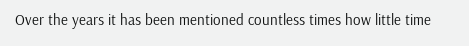Over the years it has been mentioned countless times how little time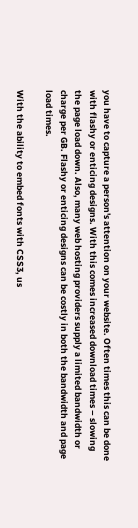you have to capture a person's attention on your website. Often times this can be done with flashy or enticing designs. With this comes increased download times – slowing the page load down. Also, many web hosting providers supply a limited bandwidth or charge per GB. Flashy or enticing designs can be costly in both the bandwidth and page load times.

With the ability to embed fonts with CSS3, us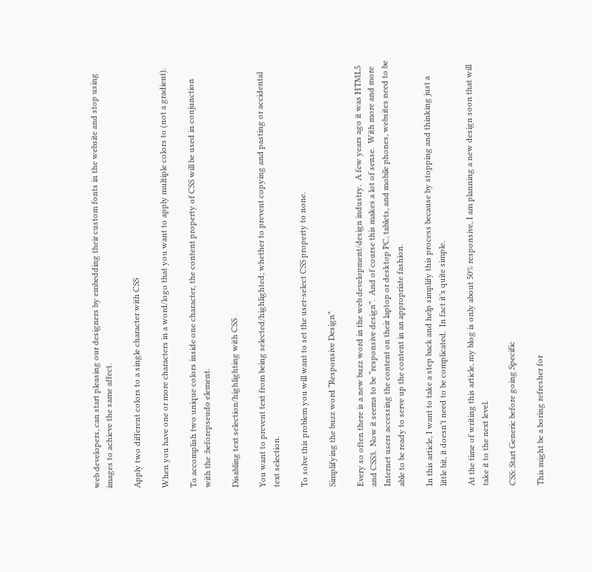web developers, can start pleasing our designers by embedding their custom fonts in the website and stop using images to achieve the same affect.

Apply two different colors to a single character with CSS

When you have one or more characters in a word/logo that you want to apply multiple colors to (not a gradient).

To accomplish two unique colors inside one character, the content property of CSS will be used in conjunction with the :beforepseudo element.

Disabling text selection/highlighting with CSS

You want to prevent text from being selected/highlighted; whether to prevent copying and pasting or accidental text selection.

To solve this problem you will want to set the user-select CSS property to none.

Simplifying the buzz word “Responsive Design”

Every so often there is a new buzz word in the web development/design industry.  A few years ago it was HTML5 and CSS3.  Now it seems to be “responsive design”.  And of course this makes a lot of sense.  With more and more Internet users accessing the content on their laptop or desktop PC, tablets, and mobile phones, websites need to be able to be ready to serve up the content in an appropriate fashion.

In this article, I want to take a step back and help simplify this process because by stopping and thinking just a little bit, it doesn’t need to be complicated.  In fact it’s quite simple.

At the time of writing this article, my blog is only about 50% responsive, I am planning a new design soon that will take it to the next level.

CSS: Start Generic before going Specific

This might be a boring refresher for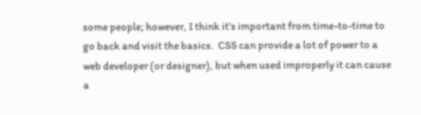some people; however, I think it’s important from time-to-time to go back and visit the basics.  CSS can provide a lot of power to a web developer (or designer), but when used improperly it can cause a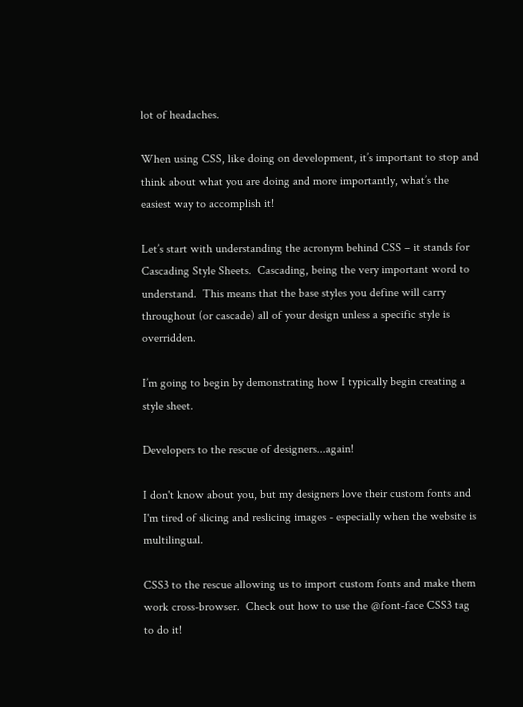lot of headaches.

When using CSS, like doing on development, it’s important to stop and think about what you are doing and more importantly, what’s the easiest way to accomplish it!

Let’s start with understanding the acronym behind CSS – it stands for Cascading Style Sheets.  Cascading, being the very important word to understand.  This means that the base styles you define will carry throughout (or cascade) all of your design unless a specific style is overridden.

I’m going to begin by demonstrating how I typically begin creating a style sheet.

Developers to the rescue of designers...again!

I don't know about you, but my designers love their custom fonts and I'm tired of slicing and reslicing images - especially when the website is multilingual.

CSS3 to the rescue allowing us to import custom fonts and make them work cross-browser.  Check out how to use the @font-face CSS3 tag to do it!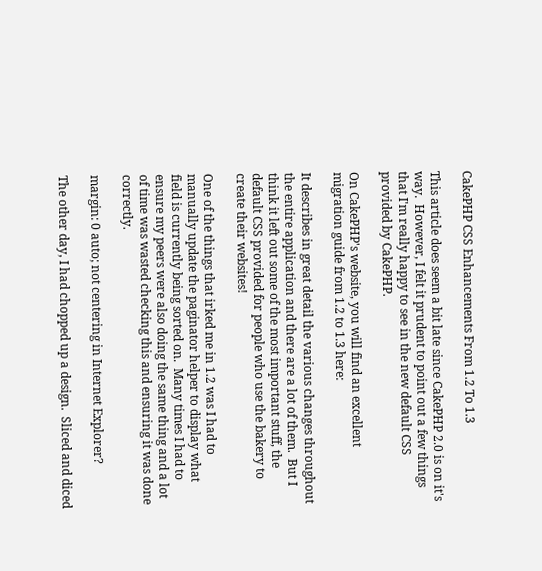CakePHP CSS Enhancements From 1.2 To 1.3

This article does seem a bit late since CakePHP 2.0 is on it's way.  However, I felt it prudent to point out a few things that I'm really happy to see in the new default CSS provided by CakePHP.

On CakePHP's website, you will find an excellent migration guide from 1.2 to 1.3 here:

It describes in great detail the various changes throughout the entire application and there are a lot of them.  But I think it left out some of the most important stuff, the default CSS provided for people who use the bakery to create their websites!

One of the things that irked me in 1.2 was I had to manually update the paginator helper to display what field is currently being sorted on.  Many times I had to ensure my peers were also doing the same thing and a lot of time was wasted checking this and ensuring it was done correctly.

margin: 0 auto; not centering in Internet Explorer?

The other day, I had chopped up a design.  Sliced and diced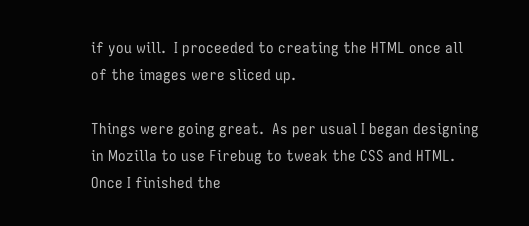if you will.  I proceeded to creating the HTML once all of the images were sliced up.

Things were going great.  As per usual I began designing in Mozilla to use Firebug to tweak the CSS and HTML.  Once I finished the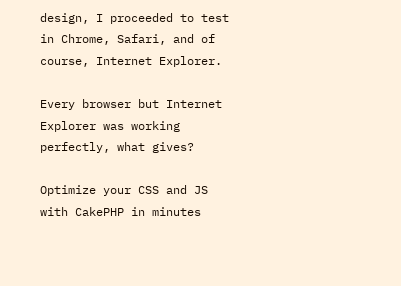design, I proceeded to test in Chrome, Safari, and of course, Internet Explorer.

Every browser but Internet Explorer was working perfectly, what gives?

Optimize your CSS and JS with CakePHP in minutes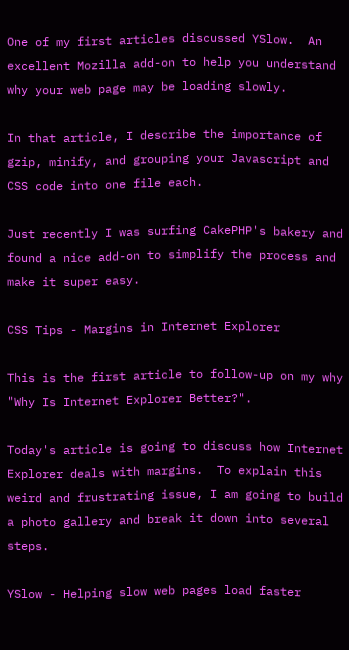One of my first articles discussed YSlow.  An excellent Mozilla add-on to help you understand why your web page may be loading slowly.

In that article, I describe the importance of gzip, minify, and grouping your Javascript and CSS code into one file each.

Just recently I was surfing CakePHP's bakery and found a nice add-on to simplify the process and make it super easy.

CSS Tips - Margins in Internet Explorer

This is the first article to follow-up on my why "Why Is Internet Explorer Better?".

Today's article is going to discuss how Internet Explorer deals with margins.  To explain this weird and frustrating issue, I am going to build a photo gallery and break it down into several steps.

YSlow - Helping slow web pages load faster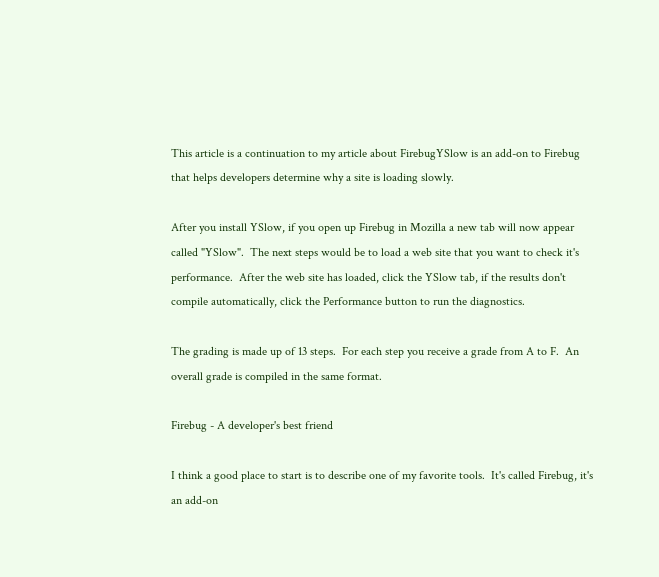This article is a continuation to my article about FirebugYSlow is an add-on to Firebug that helps developers determine why a site is loading slowly.

After you install YSlow, if you open up Firebug in Mozilla a new tab will now appear called "YSlow".  The next steps would be to load a web site that you want to check it's performance.  After the web site has loaded, click the YSlow tab, if the results don't compile automatically, click the Performance button to run the diagnostics.

The grading is made up of 13 steps.  For each step you receive a grade from A to F.  An overall grade is compiled in the same format.

Firebug - A developer's best friend

I think a good place to start is to describe one of my favorite tools.  It's called Firebug, it's an add-on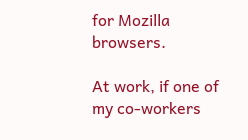for Mozilla browsers.

At work, if one of my co-workers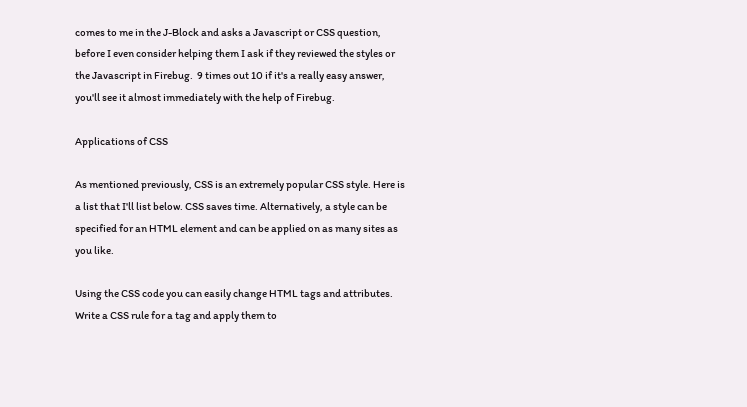comes to me in the J-Block and asks a Javascript or CSS question, before I even consider helping them I ask if they reviewed the styles or the Javascript in Firebug.  9 times out 10 if it's a really easy answer, you'll see it almost immediately with the help of Firebug.

Applications of CSS

As mentioned previously, CSS is an extremely popular CSS style. Here is a list that I'll list below. CSS saves time. Alternatively, a style can be specified for an HTML element and can be applied on as many sites as you like.

Using the CSS code you can easily change HTML tags and attributes. Write a CSS rule for a tag and apply them to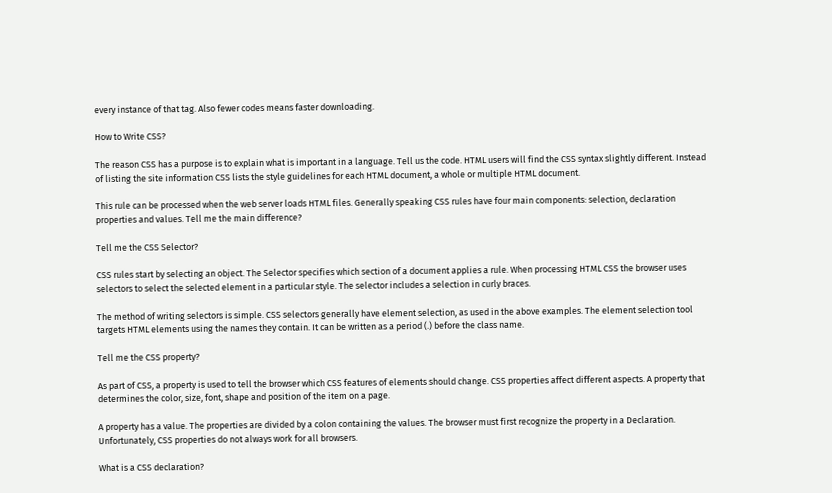every instance of that tag. Also fewer codes means faster downloading.

How to Write CSS?

The reason CSS has a purpose is to explain what is important in a language. Tell us the code. HTML users will find the CSS syntax slightly different. Instead of listing the site information CSS lists the style guidelines for each HTML document, a whole or multiple HTML document.

This rule can be processed when the web server loads HTML files. Generally speaking CSS rules have four main components: selection, declaration properties and values. Tell me the main difference?

Tell me the CSS Selector?

CSS rules start by selecting an object. The Selector specifies which section of a document applies a rule. When processing HTML CSS the browser uses selectors to select the selected element in a particular style. The selector includes a selection in curly braces.

The method of writing selectors is simple. CSS selectors generally have element selection, as used in the above examples. The element selection tool targets HTML elements using the names they contain. It can be written as a period (.) before the class name.

Tell me the CSS property?

As part of CSS, a property is used to tell the browser which CSS features of elements should change. CSS properties affect different aspects. A property that determines the color, size, font, shape and position of the item on a page.

A property has a value. The properties are divided by a colon containing the values. The browser must first recognize the property in a Declaration. Unfortunately, CSS properties do not always work for all browsers.

What is a CSS declaration?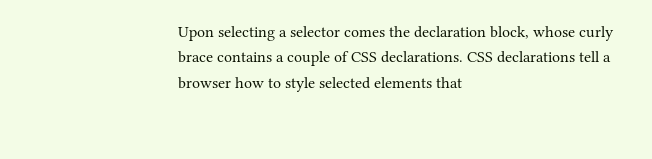Upon selecting a selector comes the declaration block, whose curly brace contains a couple of CSS declarations. CSS declarations tell a browser how to style selected elements that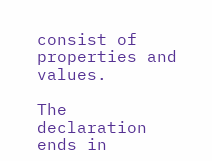consist of properties and values.

The declaration ends in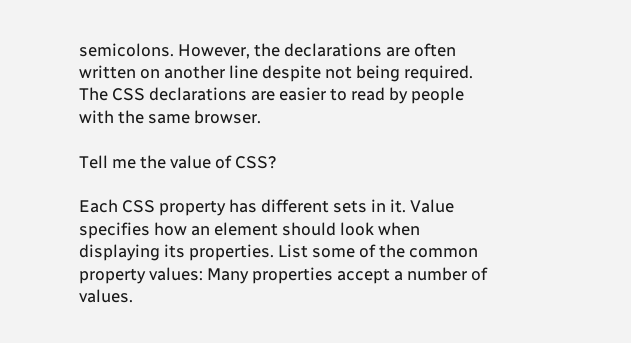semicolons. However, the declarations are often written on another line despite not being required. The CSS declarations are easier to read by people with the same browser.

Tell me the value of CSS?

Each CSS property has different sets in it. Value specifies how an element should look when displaying its properties. List some of the common property values: Many properties accept a number of values.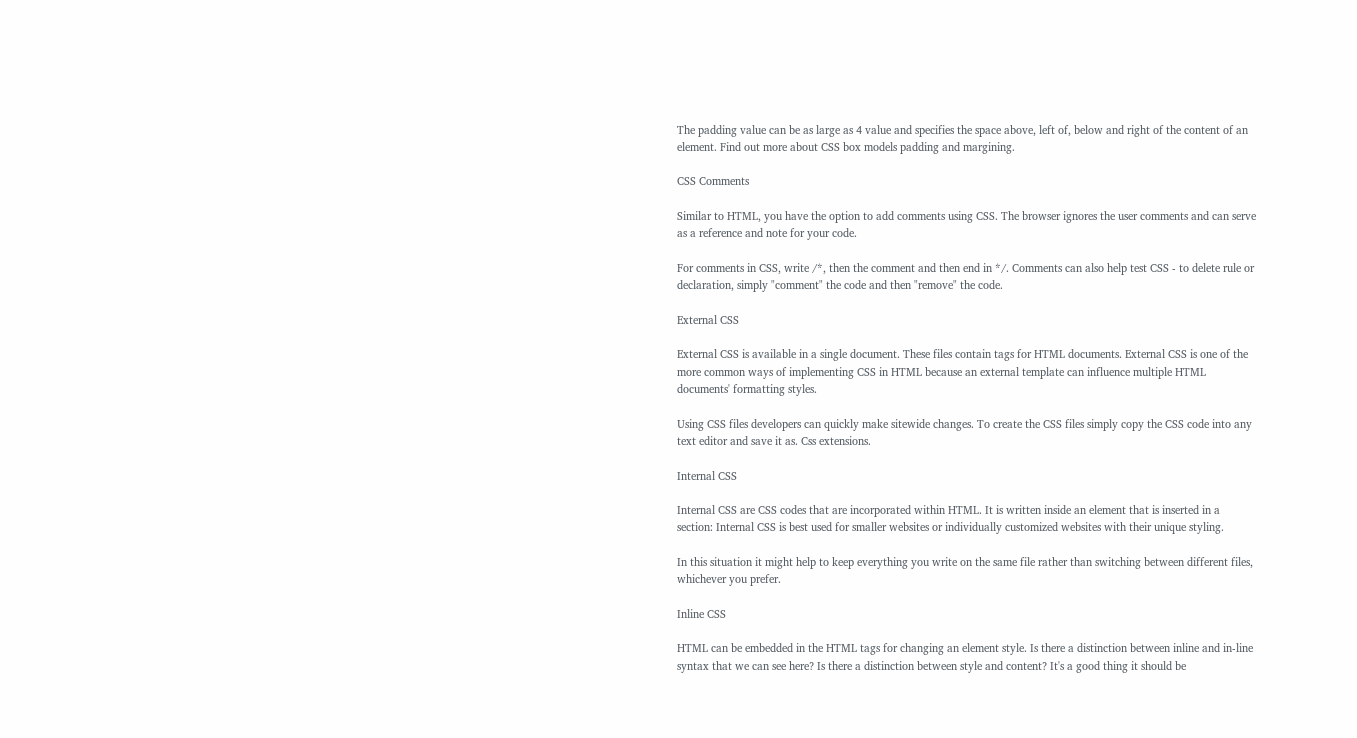The padding value can be as large as 4 value and specifies the space above, left of, below and right of the content of an element. Find out more about CSS box models padding and margining.

CSS Comments

Similar to HTML, you have the option to add comments using CSS. The browser ignores the user comments and can serve as a reference and note for your code.

For comments in CSS, write /*, then the comment and then end in */. Comments can also help test CSS - to delete rule or declaration, simply "comment" the code and then "remove" the code.

External CSS

External CSS is available in a single document. These files contain tags for HTML documents. External CSS is one of the more common ways of implementing CSS in HTML because an external template can influence multiple HTML documents' formatting styles.

Using CSS files developers can quickly make sitewide changes. To create the CSS files simply copy the CSS code into any text editor and save it as. Css extensions.

Internal CSS

Internal CSS are CSS codes that are incorporated within HTML. It is written inside an element that is inserted in a section: Internal CSS is best used for smaller websites or individually customized websites with their unique styling.

In this situation it might help to keep everything you write on the same file rather than switching between different files, whichever you prefer.

Inline CSS

HTML can be embedded in the HTML tags for changing an element style. Is there a distinction between inline and in-line syntax that we can see here? Is there a distinction between style and content? It's a good thing it should be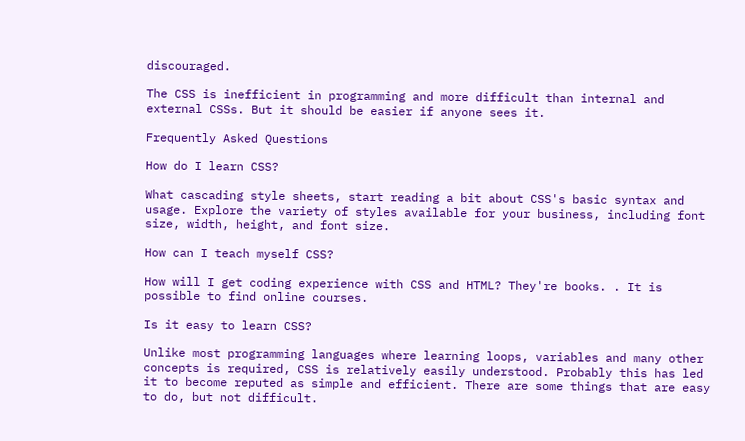discouraged.

The CSS is inefficient in programming and more difficult than internal and external CSSs. But it should be easier if anyone sees it.

Frequently Asked Questions

How do I learn CSS?

What cascading style sheets, start reading a bit about CSS's basic syntax and usage. Explore the variety of styles available for your business, including font size, width, height, and font size.

How can I teach myself CSS?

How will I get coding experience with CSS and HTML? They're books. . It is possible to find online courses.

Is it easy to learn CSS?

Unlike most programming languages where learning loops, variables and many other concepts is required, CSS is relatively easily understood. Probably this has led it to become reputed as simple and efficient. There are some things that are easy to do, but not difficult.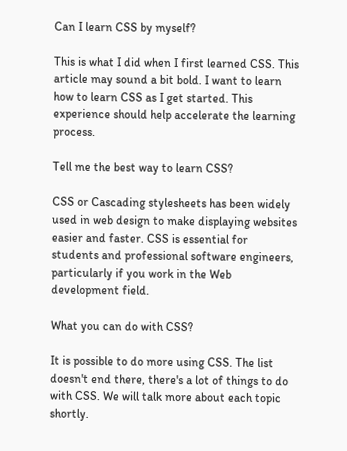Can I learn CSS by myself?

This is what I did when I first learned CSS. This article may sound a bit bold. I want to learn how to learn CSS as I get started. This experience should help accelerate the learning process.

Tell me the best way to learn CSS?

CSS or Cascading stylesheets has been widely used in web design to make displaying websites easier and faster. CSS is essential for students and professional software engineers, particularly if you work in the Web development field.

What you can do with CSS?

It is possible to do more using CSS. The list doesn't end there, there's a lot of things to do with CSS. We will talk more about each topic shortly.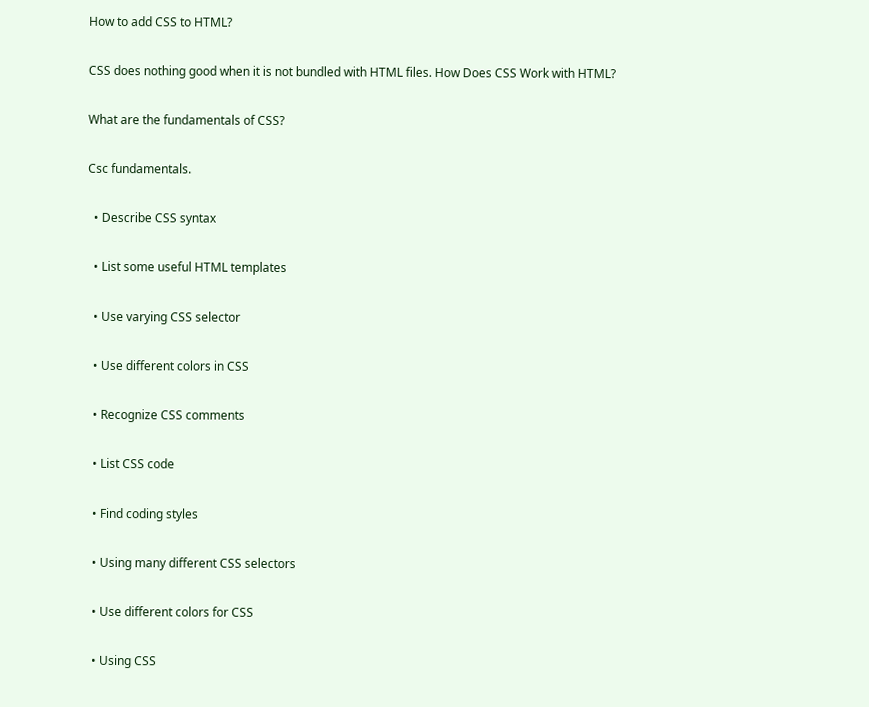How to add CSS to HTML?

CSS does nothing good when it is not bundled with HTML files. How Does CSS Work with HTML?

What are the fundamentals of CSS?

Csc fundamentals.

  • Describe CSS syntax

  • List some useful HTML templates

  • Use varying CSS selector

  • Use different colors in CSS

  • Recognize CSS comments

  • List CSS code

  • Find coding styles

  • Using many different CSS selectors

  • Use different colors for CSS

  • Using CSS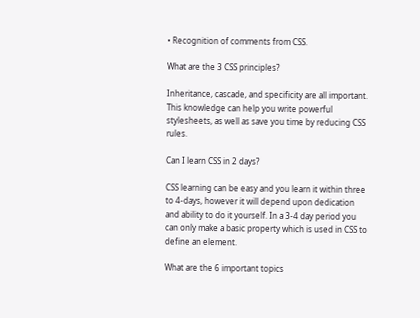• Recognition of comments from CSS.

What are the 3 CSS principles?

Inheritance, cascade, and specificity are all important. This knowledge can help you write powerful stylesheets, as well as save you time by reducing CSS rules.

Can I learn CSS in 2 days?

CSS learning can be easy and you learn it within three to 4-days, however it will depend upon dedication and ability to do it yourself. In a 3-4 day period you can only make a basic property which is used in CSS to define an element.

What are the 6 important topics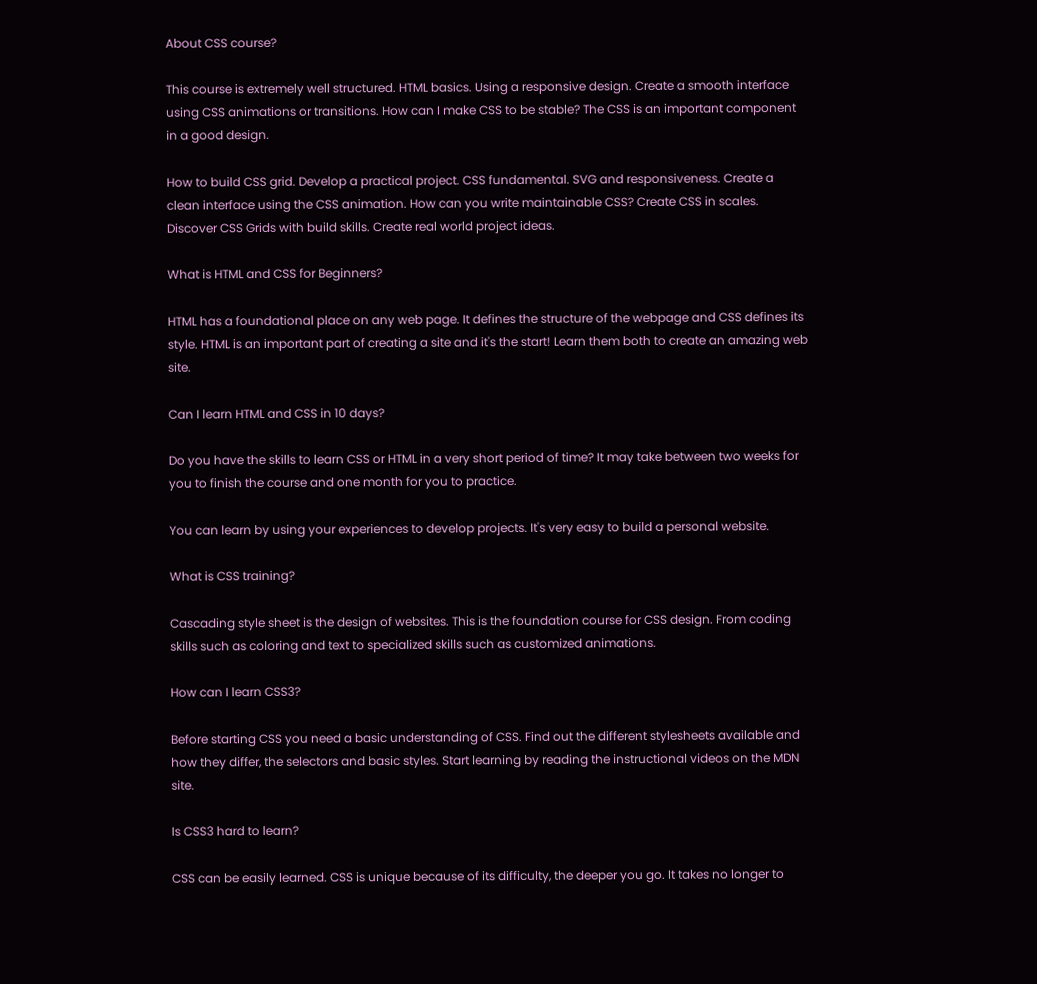About CSS course?

This course is extremely well structured. HTML basics. Using a responsive design. Create a smooth interface using CSS animations or transitions. How can I make CSS to be stable? The CSS is an important component in a good design.

How to build CSS grid. Develop a practical project. CSS fundamental. SVG and responsiveness. Create a clean interface using the CSS animation. How can you write maintainable CSS? Create CSS in scales. Discover CSS Grids with build skills. Create real world project ideas.

What is HTML and CSS for Beginners?

HTML has a foundational place on any web page. It defines the structure of the webpage and CSS defines its style. HTML is an important part of creating a site and it's the start! Learn them both to create an amazing web site.

Can I learn HTML and CSS in 10 days?

Do you have the skills to learn CSS or HTML in a very short period of time? It may take between two weeks for you to finish the course and one month for you to practice.

You can learn by using your experiences to develop projects. It's very easy to build a personal website.

What is CSS training?

Cascading style sheet is the design of websites. This is the foundation course for CSS design. From coding skills such as coloring and text to specialized skills such as customized animations.

How can I learn CSS3?

Before starting CSS you need a basic understanding of CSS. Find out the different stylesheets available and how they differ, the selectors and basic styles. Start learning by reading the instructional videos on the MDN site.

Is CSS3 hard to learn?

CSS can be easily learned. CSS is unique because of its difficulty, the deeper you go. It takes no longer to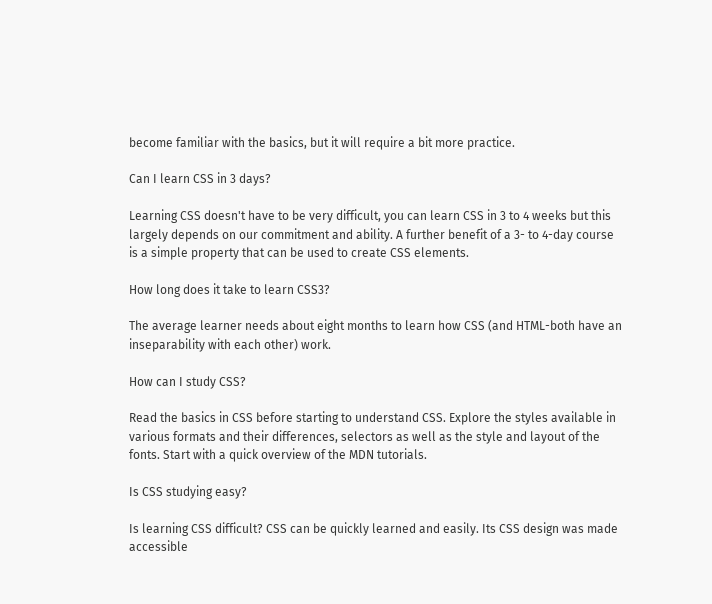become familiar with the basics, but it will require a bit more practice.

Can I learn CSS in 3 days?

Learning CSS doesn't have to be very difficult, you can learn CSS in 3 to 4 weeks but this largely depends on our commitment and ability. A further benefit of a 3- to 4-day course is a simple property that can be used to create CSS elements.

How long does it take to learn CSS3?

The average learner needs about eight months to learn how CSS (and HTML-both have an inseparability with each other) work.

How can I study CSS?

Read the basics in CSS before starting to understand CSS. Explore the styles available in various formats and their differences, selectors as well as the style and layout of the fonts. Start with a quick overview of the MDN tutorials.

Is CSS studying easy?

Is learning CSS difficult? CSS can be quickly learned and easily. Its CSS design was made accessible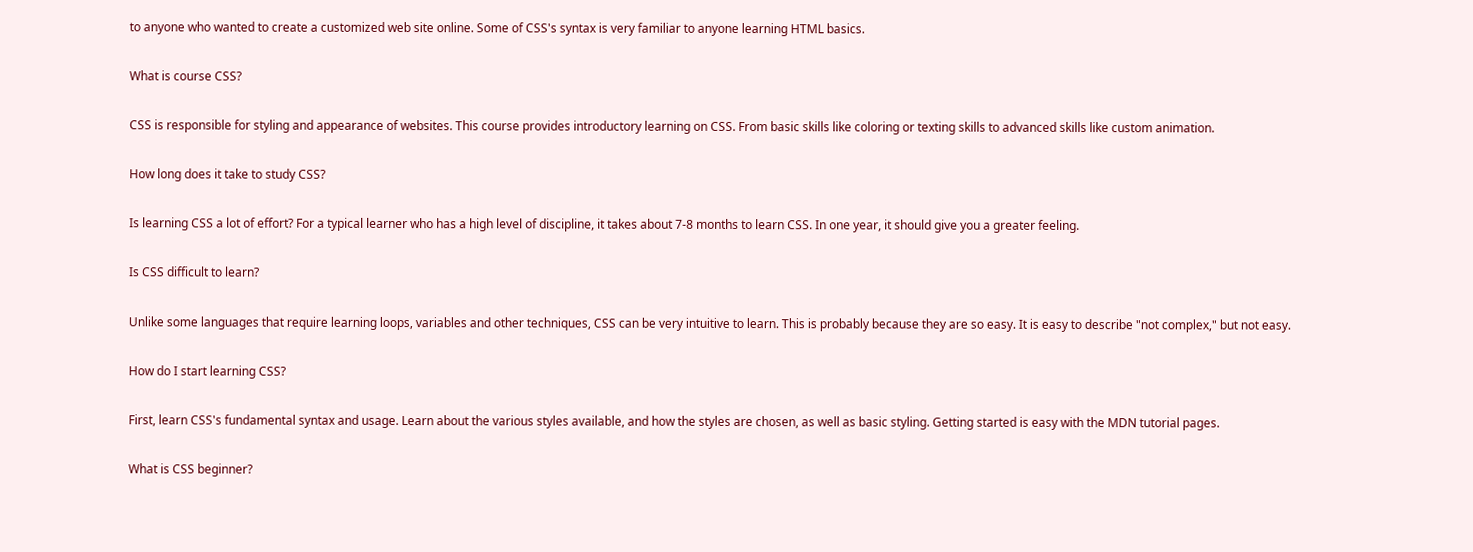to anyone who wanted to create a customized web site online. Some of CSS's syntax is very familiar to anyone learning HTML basics.

What is course CSS?

CSS is responsible for styling and appearance of websites. This course provides introductory learning on CSS. From basic skills like coloring or texting skills to advanced skills like custom animation.

How long does it take to study CSS?

Is learning CSS a lot of effort? For a typical learner who has a high level of discipline, it takes about 7-8 months to learn CSS. In one year, it should give you a greater feeling.

Is CSS difficult to learn?

Unlike some languages that require learning loops, variables and other techniques, CSS can be very intuitive to learn. This is probably because they are so easy. It is easy to describe "not complex," but not easy.

How do I start learning CSS?

First, learn CSS's fundamental syntax and usage. Learn about the various styles available, and how the styles are chosen, as well as basic styling. Getting started is easy with the MDN tutorial pages.

What is CSS beginner?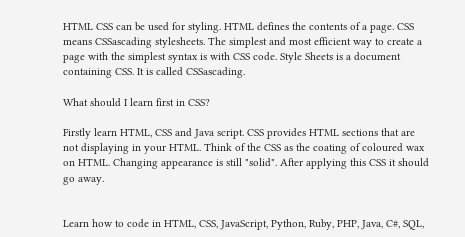HTML CSS can be used for styling. HTML defines the contents of a page. CSS means CSSascading stylesheets. The simplest and most efficient way to create a page with the simplest syntax is with CSS code. Style Sheets is a document containing CSS. It is called CSSascading.

What should I learn first in CSS?

Firstly learn HTML, CSS and Java script. CSS provides HTML sections that are not displaying in your HTML. Think of the CSS as the coating of coloured wax on HTML. Changing appearance is still "solid". After applying this CSS it should go away.


Learn how to code in HTML, CSS, JavaScript, Python, Ruby, PHP, Java, C#, SQL,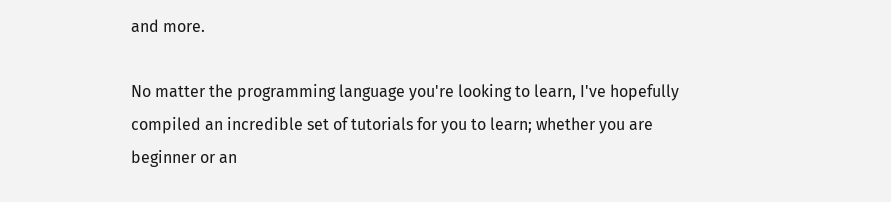and more.

No matter the programming language you're looking to learn, I've hopefully compiled an incredible set of tutorials for you to learn; whether you are beginner or an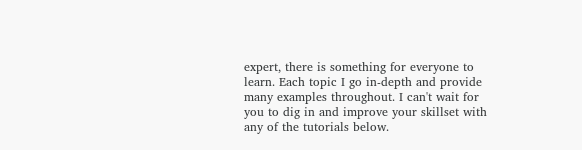expert, there is something for everyone to learn. Each topic I go in-depth and provide many examples throughout. I can't wait for you to dig in and improve your skillset with any of the tutorials below.